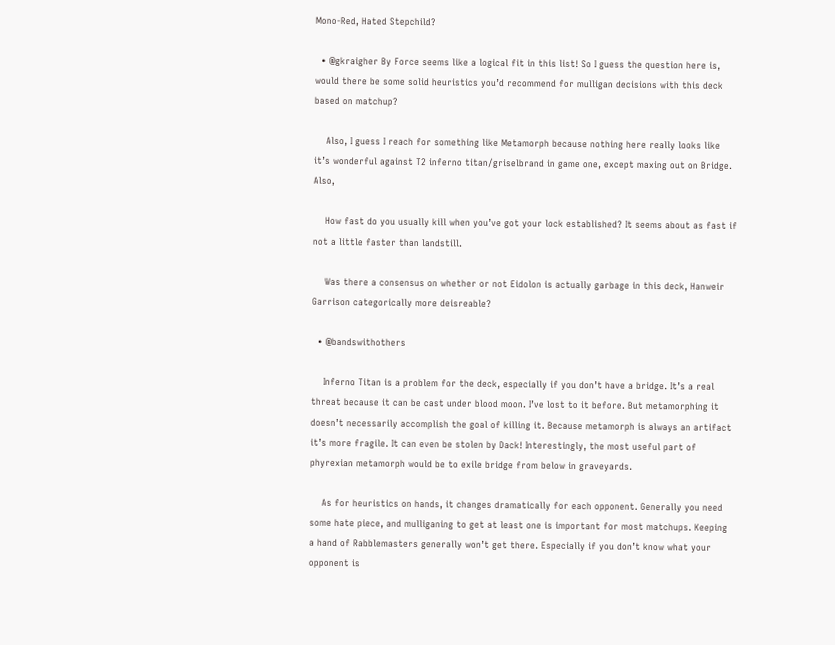Mono-Red, Hated Stepchild?

  • @gkraigher By Force seems like a logical fit in this list! So I guess the question here is, would there be some solid heuristics you’d recommend for mulligan decisions with this deck based on matchup?

    Also, I guess I reach for something like Metamorph because nothing here really looks like it’s wonderful against T2 inferno titan/griselbrand in game one, except maxing out on Bridge. Also,

    How fast do you usually kill when you’ve got your lock established? It seems about as fast if not a little faster than landstill.

    Was there a consensus on whether or not Eidolon is actually garbage in this deck, Hanweir Garrison categorically more deisreable?

  • @bandswithothers

    Inferno Titan is a problem for the deck, especially if you don’t have a bridge. It’s a real threat because it can be cast under blood moon. I’ve lost to it before. But metamorphing it doesn’t necessarily accomplish the goal of killing it. Because metamorph is always an artifact it’s more fragile. It can even be stolen by Dack! Interestingly, the most useful part of phyrexian metamorph would be to exile bridge from below in graveyards.

    As for heuristics on hands, it changes dramatically for each opponent. Generally you need some hate piece, and mulliganing to get at least one is important for most matchups. Keeping a hand of Rabblemasters generally won’t get there. Especially if you don’t know what your opponent is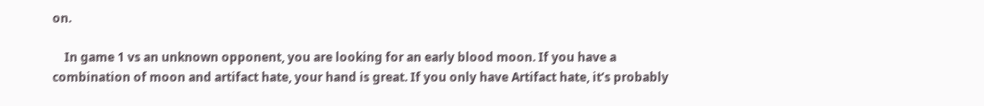on.

    In game 1 vs an unknown opponent, you are looking for an early blood moon. If you have a combination of moon and artifact hate, your hand is great. If you only have Artifact hate, it’s probably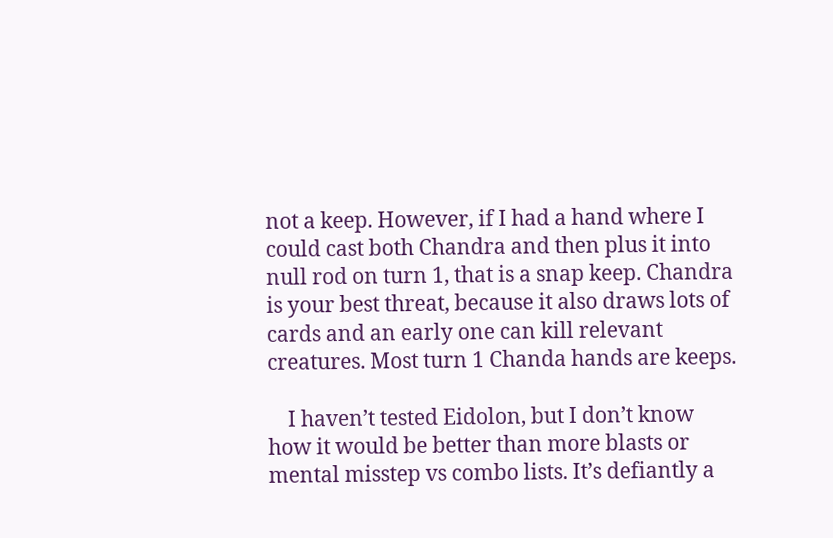not a keep. However, if I had a hand where I could cast both Chandra and then plus it into null rod on turn 1, that is a snap keep. Chandra is your best threat, because it also draws lots of cards and an early one can kill relevant creatures. Most turn 1 Chanda hands are keeps.

    I haven’t tested Eidolon, but I don’t know how it would be better than more blasts or mental misstep vs combo lists. It’s defiantly a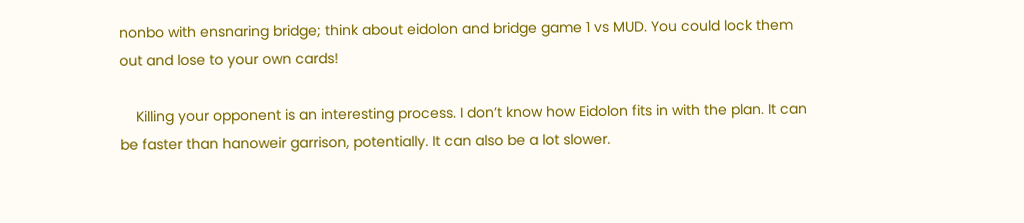nonbo with ensnaring bridge; think about eidolon and bridge game 1 vs MUD. You could lock them out and lose to your own cards!

    Killing your opponent is an interesting process. I don’t know how Eidolon fits in with the plan. It can be faster than hanoweir garrison, potentially. It can also be a lot slower.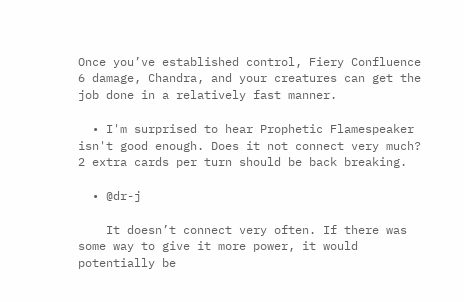Once you’ve established control, Fiery Confluence 6 damage, Chandra, and your creatures can get the job done in a relatively fast manner.

  • I'm surprised to hear Prophetic Flamespeaker isn't good enough. Does it not connect very much? 2 extra cards per turn should be back breaking.

  • @dr-j

    It doesn’t connect very often. If there was some way to give it more power, it would potentially be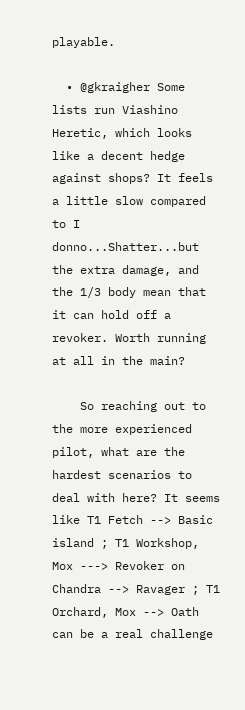playable.

  • @gkraigher Some lists run Viashino Heretic, which looks like a decent hedge against shops? It feels a little slow compared to I donno...Shatter...but the extra damage, and the 1/3 body mean that it can hold off a revoker. Worth running at all in the main?

    So reaching out to the more experienced pilot, what are the hardest scenarios to deal with here? It seems like T1 Fetch --> Basic island ; T1 Workshop, Mox ---> Revoker on Chandra --> Ravager ; T1 Orchard, Mox --> Oath can be a real challenge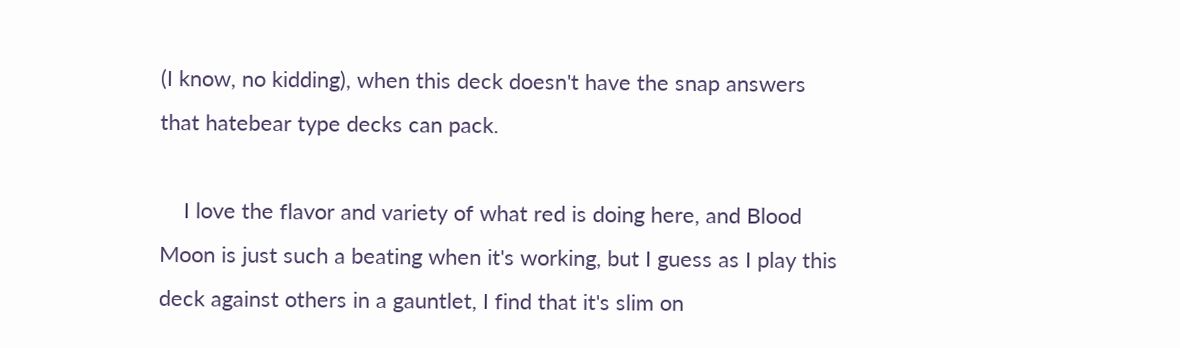(I know, no kidding), when this deck doesn't have the snap answers that hatebear type decks can pack.

    I love the flavor and variety of what red is doing here, and Blood Moon is just such a beating when it's working, but I guess as I play this deck against others in a gauntlet, I find that it's slim on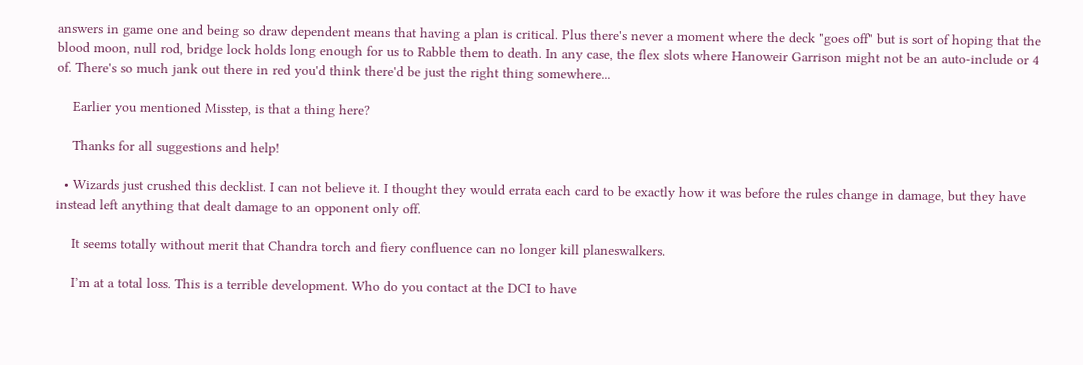answers in game one and being so draw dependent means that having a plan is critical. Plus there's never a moment where the deck "goes off" but is sort of hoping that the blood moon, null rod, bridge lock holds long enough for us to Rabble them to death. In any case, the flex slots where Hanoweir Garrison might not be an auto-include or 4 of. There's so much jank out there in red you'd think there'd be just the right thing somewhere...

    Earlier you mentioned Misstep, is that a thing here?

    Thanks for all suggestions and help!

  • Wizards just crushed this decklist. I can not believe it. I thought they would errata each card to be exactly how it was before the rules change in damage, but they have instead left anything that dealt damage to an opponent only off.

    It seems totally without merit that Chandra torch and fiery confluence can no longer kill planeswalkers.

    I’m at a total loss. This is a terrible development. Who do you contact at the DCI to have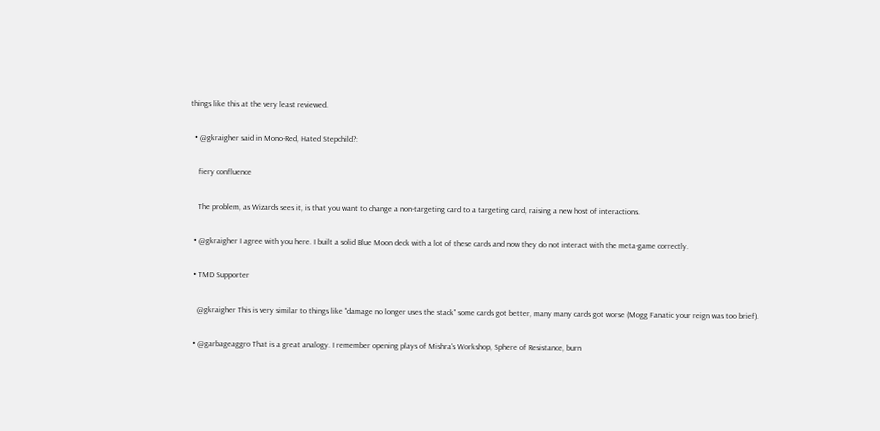things like this at the very least reviewed.

  • @gkraigher said in Mono-Red, Hated Stepchild?:

    fiery confluence

    The problem, as Wizards sees it, is that you want to change a non-targeting card to a targeting card, raising a new host of interactions.

  • @gkraigher I agree with you here. I built a solid Blue Moon deck with a lot of these cards and now they do not interact with the meta-game correctly.

  • TMD Supporter

    @gkraigher This is very similar to things like "damage no longer uses the stack" some cards got better, many many cards got worse (Mogg Fanatic your reign was too brief).

  • @garbageaggro That is a great analogy. I remember opening plays of Mishra's Workshop, Sphere of Resistance, burn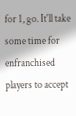for 1, go. It'll take some time for enfranchised players to accept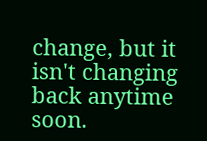change, but it isn't changing back anytime soon.